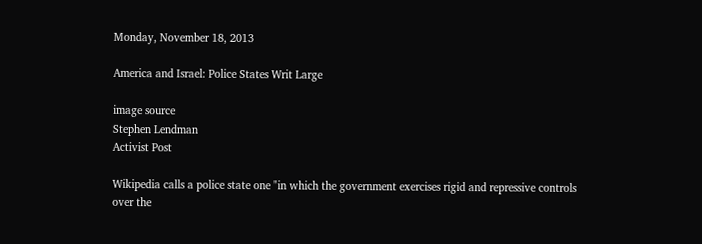Monday, November 18, 2013

America and Israel: Police States Writ Large

image source
Stephen Lendman
Activist Post

Wikipedia calls a police state one "in which the government exercises rigid and repressive controls over the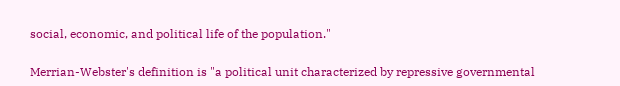social, economic, and political life of the population."

Merrian-Webster's definition is "a political unit characterized by repressive governmental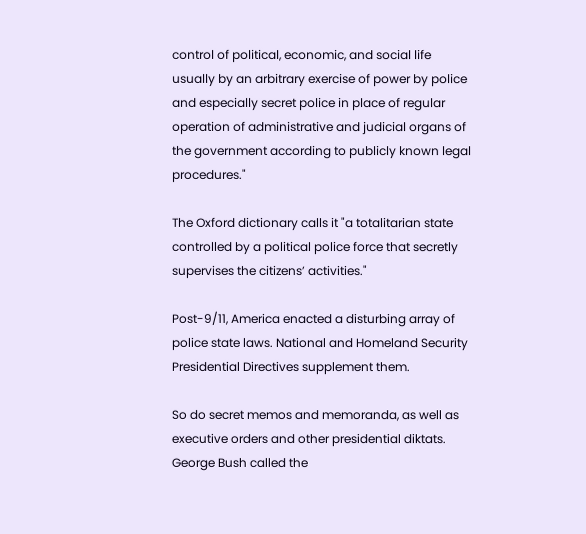control of political, economic, and social life usually by an arbitrary exercise of power by police and especially secret police in place of regular operation of administrative and judicial organs of the government according to publicly known legal procedures."

The Oxford dictionary calls it "a totalitarian state controlled by a political police force that secretly supervises the citizens’ activities."

Post-9/11, America enacted a disturbing array of police state laws. National and Homeland Security Presidential Directives supplement them.

So do secret memos and memoranda, as well as executive orders and other presidential diktats. George Bush called the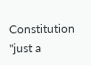Constitution "just a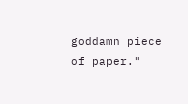goddamn piece of paper."